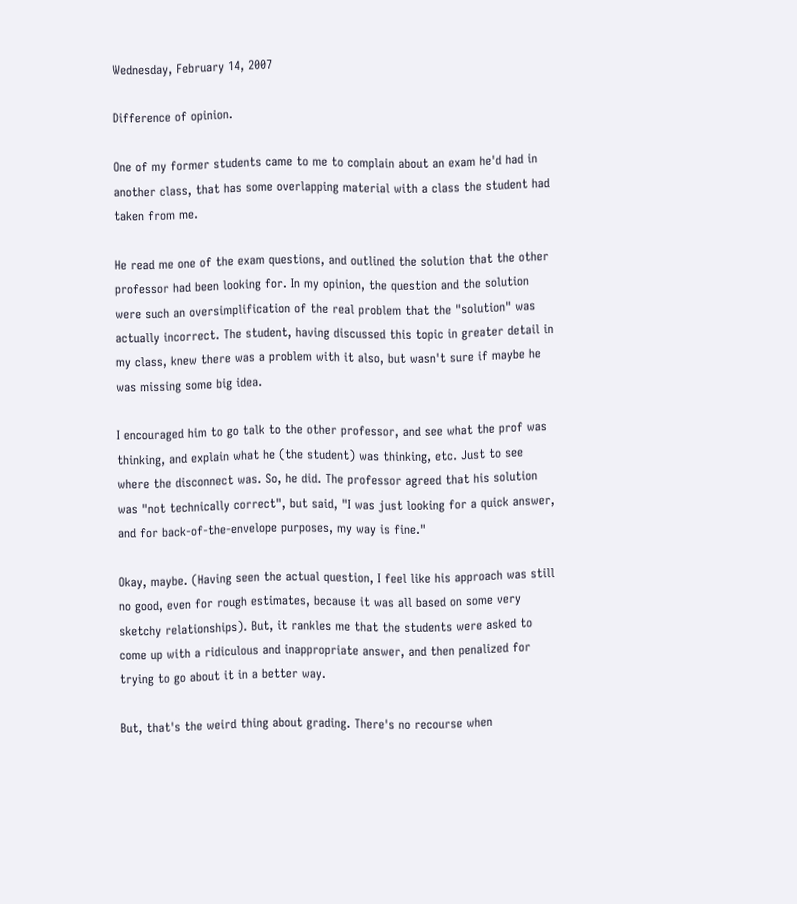Wednesday, February 14, 2007

Difference of opinion.

One of my former students came to me to complain about an exam he'd had in another class, that has some overlapping material with a class the student had taken from me.

He read me one of the exam questions, and outlined the solution that the other professor had been looking for. In my opinion, the question and the solution were such an oversimplification of the real problem that the "solution" was actually incorrect. The student, having discussed this topic in greater detail in my class, knew there was a problem with it also, but wasn't sure if maybe he was missing some big idea.

I encouraged him to go talk to the other professor, and see what the prof was thinking, and explain what he (the student) was thinking, etc. Just to see where the disconnect was. So, he did. The professor agreed that his solution was "not technically correct", but said, "I was just looking for a quick answer, and for back-of-the-envelope purposes, my way is fine."

Okay, maybe. (Having seen the actual question, I feel like his approach was still no good, even for rough estimates, because it was all based on some very sketchy relationships). But, it rankles me that the students were asked to come up with a ridiculous and inappropriate answer, and then penalized for trying to go about it in a better way.

But, that's the weird thing about grading. There's no recourse when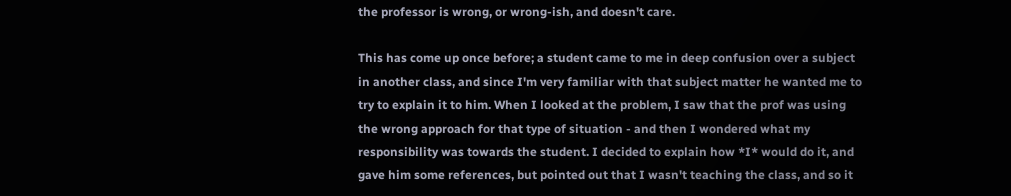the professor is wrong, or wrong-ish, and doesn't care.

This has come up once before; a student came to me in deep confusion over a subject in another class, and since I'm very familiar with that subject matter he wanted me to try to explain it to him. When I looked at the problem, I saw that the prof was using the wrong approach for that type of situation - and then I wondered what my responsibility was towards the student. I decided to explain how *I* would do it, and gave him some references, but pointed out that I wasn't teaching the class, and so it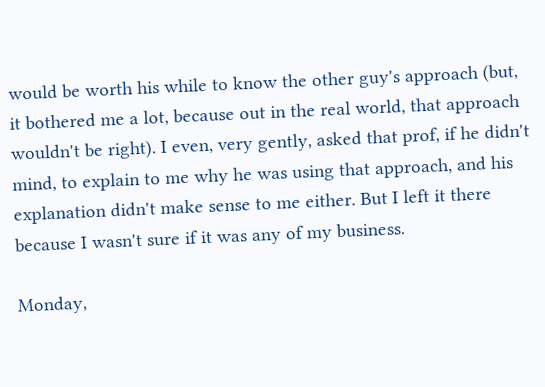would be worth his while to know the other guy's approach (but, it bothered me a lot, because out in the real world, that approach wouldn't be right). I even, very gently, asked that prof, if he didn't mind, to explain to me why he was using that approach, and his explanation didn't make sense to me either. But I left it there because I wasn't sure if it was any of my business.

Monday,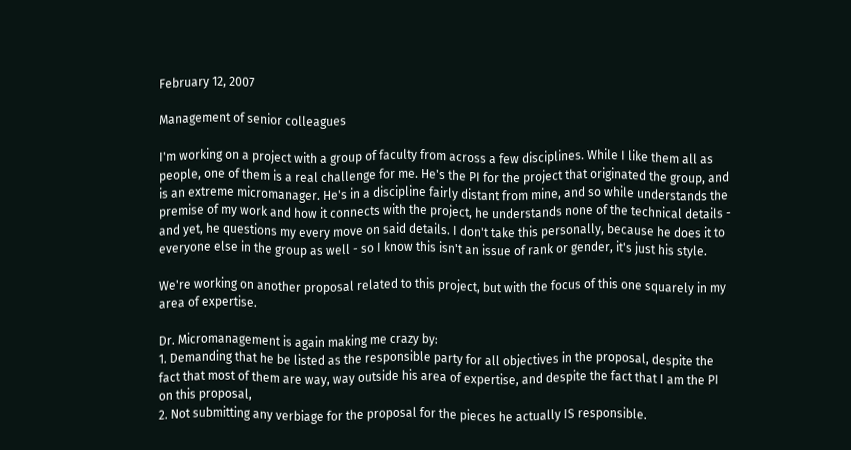February 12, 2007

Management of senior colleagues

I'm working on a project with a group of faculty from across a few disciplines. While I like them all as people, one of them is a real challenge for me. He's the PI for the project that originated the group, and is an extreme micromanager. He's in a discipline fairly distant from mine, and so while understands the premise of my work and how it connects with the project, he understands none of the technical details - and yet, he questions my every move on said details. I don't take this personally, because he does it to everyone else in the group as well - so I know this isn't an issue of rank or gender, it's just his style.

We're working on another proposal related to this project, but with the focus of this one squarely in my area of expertise.

Dr. Micromanagement is again making me crazy by:
1. Demanding that he be listed as the responsible party for all objectives in the proposal, despite the fact that most of them are way, way outside his area of expertise, and despite the fact that I am the PI on this proposal,
2. Not submitting any verbiage for the proposal for the pieces he actually IS responsible.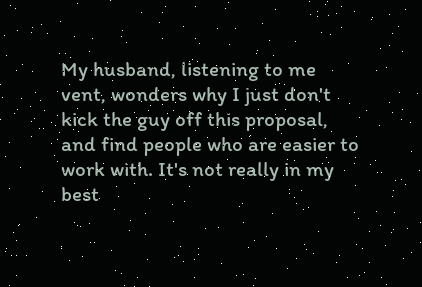My husband, listening to me vent, wonders why I just don't kick the guy off this proposal, and find people who are easier to work with. It's not really in my best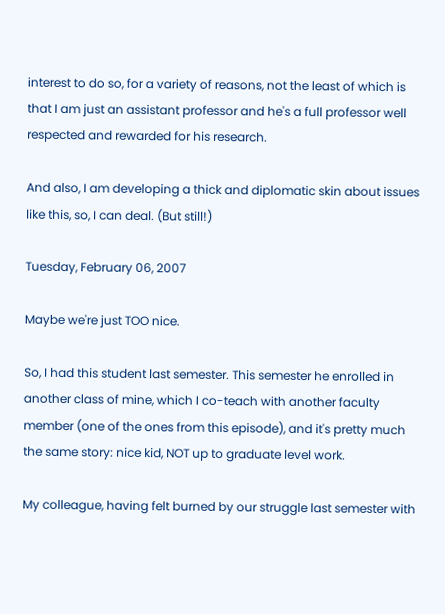interest to do so, for a variety of reasons, not the least of which is that I am just an assistant professor and he's a full professor well respected and rewarded for his research.

And also, I am developing a thick and diplomatic skin about issues like this, so, I can deal. (But still!)

Tuesday, February 06, 2007

Maybe we're just TOO nice.

So, I had this student last semester. This semester he enrolled in another class of mine, which I co-teach with another faculty member (one of the ones from this episode), and it's pretty much the same story: nice kid, NOT up to graduate level work.

My colleague, having felt burned by our struggle last semester with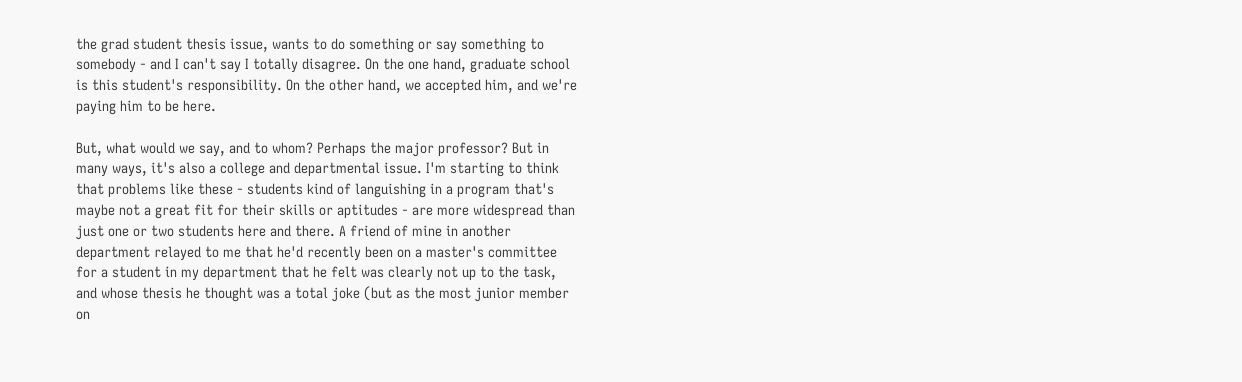the grad student thesis issue, wants to do something or say something to somebody - and I can't say I totally disagree. On the one hand, graduate school is this student's responsibility. On the other hand, we accepted him, and we're paying him to be here.

But, what would we say, and to whom? Perhaps the major professor? But in many ways, it's also a college and departmental issue. I'm starting to think that problems like these - students kind of languishing in a program that's maybe not a great fit for their skills or aptitudes - are more widespread than just one or two students here and there. A friend of mine in another department relayed to me that he'd recently been on a master's committee for a student in my department that he felt was clearly not up to the task, and whose thesis he thought was a total joke (but as the most junior member on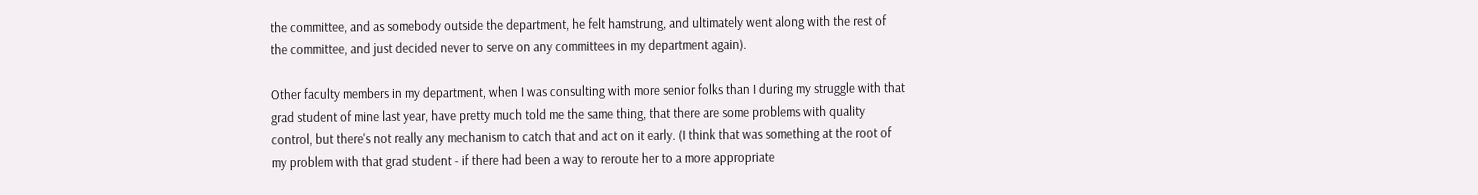the committee, and as somebody outside the department, he felt hamstrung, and ultimately went along with the rest of the committee, and just decided never to serve on any committees in my department again).

Other faculty members in my department, when I was consulting with more senior folks than I during my struggle with that grad student of mine last year, have pretty much told me the same thing, that there are some problems with quality control, but there's not really any mechanism to catch that and act on it early. (I think that was something at the root of my problem with that grad student - if there had been a way to reroute her to a more appropriate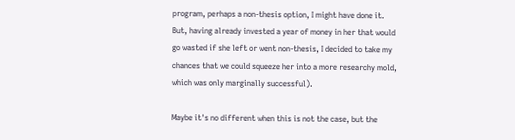program, perhaps a non-thesis option, I might have done it. But, having already invested a year of money in her that would go wasted if she left or went non-thesis, I decided to take my chances that we could squeeze her into a more researchy mold, which was only marginally successful).

Maybe it's no different when this is not the case, but the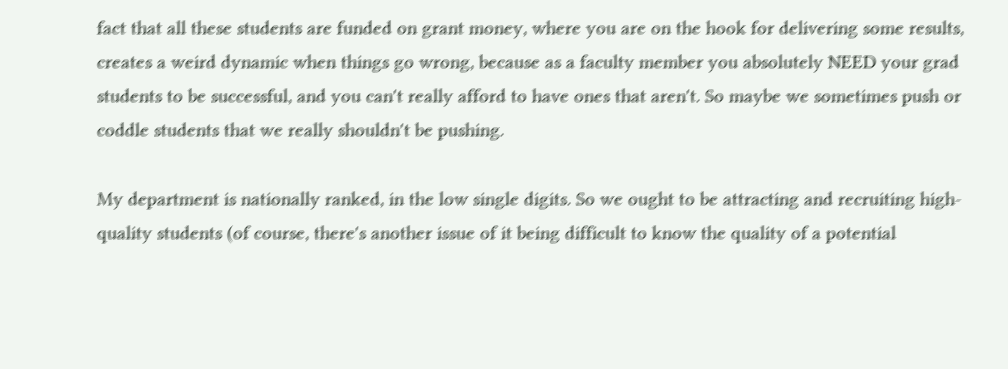fact that all these students are funded on grant money, where you are on the hook for delivering some results, creates a weird dynamic when things go wrong, because as a faculty member you absolutely NEED your grad students to be successful, and you can't really afford to have ones that aren't. So maybe we sometimes push or coddle students that we really shouldn't be pushing.

My department is nationally ranked, in the low single digits. So we ought to be attracting and recruiting high-quality students (of course, there's another issue of it being difficult to know the quality of a potential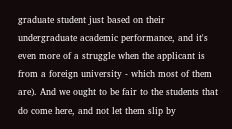graduate student just based on their undergraduate academic performance, and it's even more of a struggle when the applicant is from a foreign university - which most of them are). And we ought to be fair to the students that do come here, and not let them slip by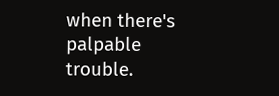when there's palpable trouble.